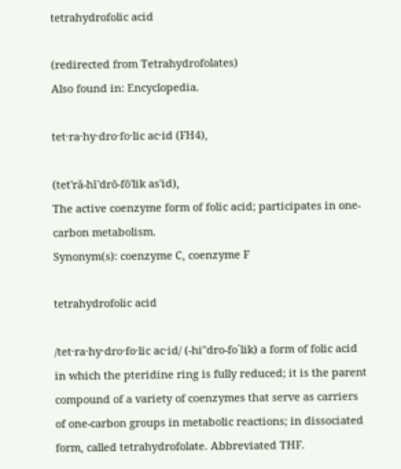tetrahydrofolic acid

(redirected from Tetrahydrofolates)
Also found in: Encyclopedia.

tet·ra·hy·dro·fo·lic ac·id (FH4),

(tet'ră-hī'drō-fō'lik as'id),
The active coenzyme form of folic acid; participates in one-carbon metabolism.
Synonym(s): coenzyme C, coenzyme F

tetrahydrofolic acid

/tet·ra·hy·dro·fo·lic ac·id/ (-hi″dro-fo´lik) a form of folic acid in which the pteridine ring is fully reduced; it is the parent compound of a variety of coenzymes that serve as carriers of one-carbon groups in metabolic reactions; in dissociated form, called tetrahydrofolate. Abbreviated THF.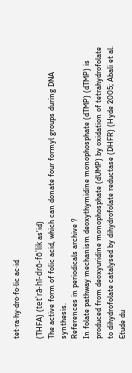tet·ra·hy·dro·fo·lic ac·id

(THFA) (tet'ră-hī-drŏ-fō'lik as'id)
The active form of folic acid, which can donate four formyl groups during DNA synthesis.
References in periodicals archive ?
In folate pathway mechanism deoxythymidine monophosphate (dTMP) (dTMP) is produced from deoxyuridine monophosphate (dUMP) by oxidation of tetrahydrofolate to dihydrofolate catalysed by dihydrofolate reductase (DHFR) (Hyde 2005; Abali et al.
Etude du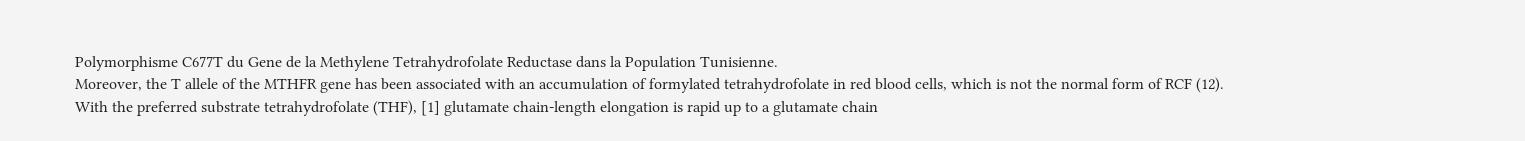Polymorphisme C677T du Gene de la Methylene Tetrahydrofolate Reductase dans la Population Tunisienne.
Moreover, the T allele of the MTHFR gene has been associated with an accumulation of formylated tetrahydrofolate in red blood cells, which is not the normal form of RCF (12).
With the preferred substrate tetrahydrofolate (THF), [1] glutamate chain-length elongation is rapid up to a glutamate chain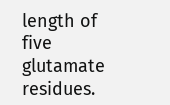length of five glutamate residues.